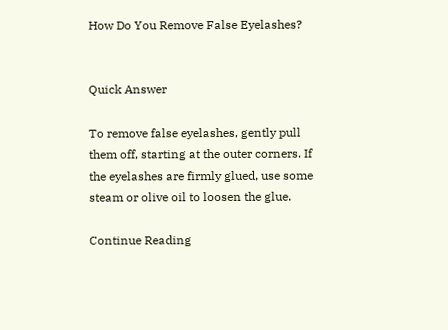How Do You Remove False Eyelashes?


Quick Answer

To remove false eyelashes, gently pull them off, starting at the outer corners. If the eyelashes are firmly glued, use some steam or olive oil to loosen the glue.

Continue Reading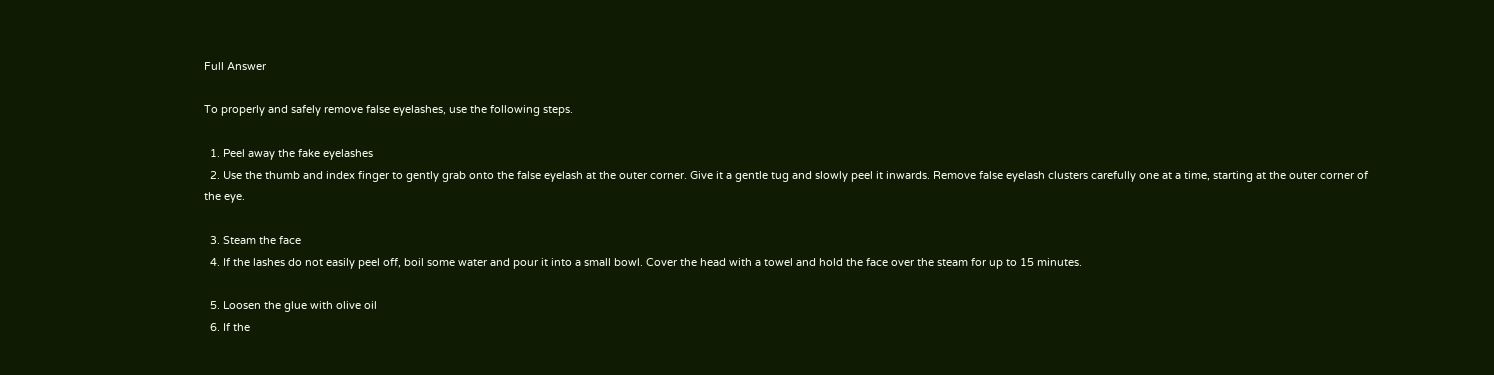Full Answer

To properly and safely remove false eyelashes, use the following steps.

  1. Peel away the fake eyelashes
  2. Use the thumb and index finger to gently grab onto the false eyelash at the outer corner. Give it a gentle tug and slowly peel it inwards. Remove false eyelash clusters carefully one at a time, starting at the outer corner of the eye.

  3. Steam the face
  4. If the lashes do not easily peel off, boil some water and pour it into a small bowl. Cover the head with a towel and hold the face over the steam for up to 15 minutes.

  5. Loosen the glue with olive oil
  6. If the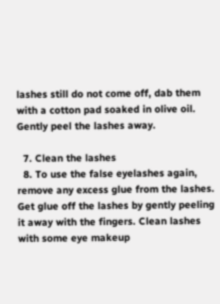lashes still do not come off, dab them with a cotton pad soaked in olive oil. Gently peel the lashes away.

  7. Clean the lashes
  8. To use the false eyelashes again, remove any excess glue from the lashes. Get glue off the lashes by gently peeling it away with the fingers. Clean lashes with some eye makeup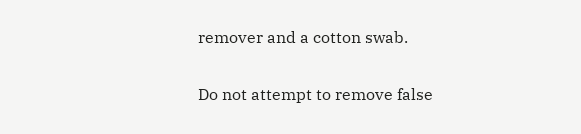remover and a cotton swab.

Do not attempt to remove false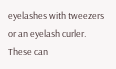eyelashes with tweezers or an eyelash curler. These can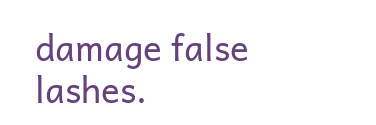damage false lashes.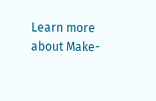Learn more about Make-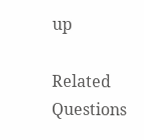up

Related Questions